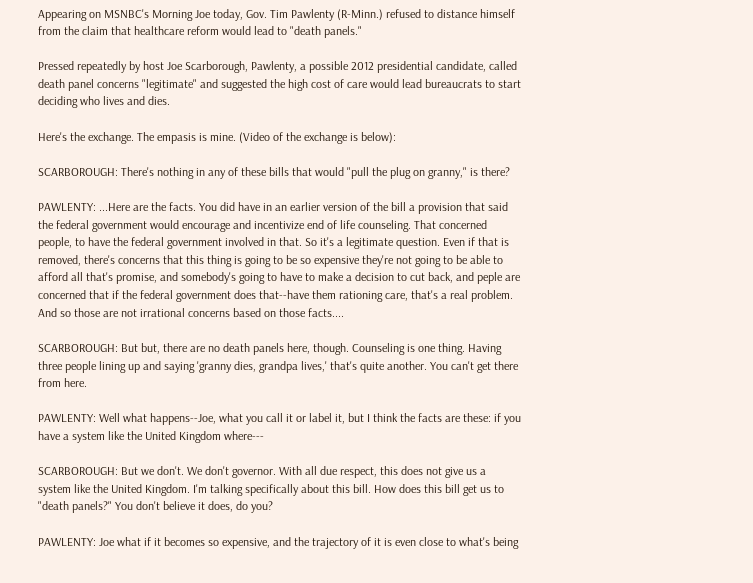Appearing on MSNBC's Morning Joe today, Gov. Tim Pawlenty (R-Minn.) refused to distance himself from the claim that healthcare reform would lead to "death panels."

Pressed repeatedly by host Joe Scarborough, Pawlenty, a possible 2012 presidential candidate, called death panel concerns "legitimate" and suggested the high cost of care would lead bureaucrats to start deciding who lives and dies.

Here's the exchange. The empasis is mine. (Video of the exchange is below):

SCARBOROUGH: There's nothing in any of these bills that would "pull the plug on granny," is there?

PAWLENTY: ...Here are the facts. You did have in an earlier version of the bill a provision that said the federal government would encourage and incentivize end of life counseling. That concerned people, to have the federal government involved in that. So it's a legitimate question. Even if that is removed, there's concerns that this thing is going to be so expensive they're not going to be able to afford all that's promise, and somebody's going to have to make a decision to cut back, and peple are concerned that if the federal government does that--have them rationing care, that's a real problem. And so those are not irrational concerns based on those facts....

SCARBOROUGH: But but, there are no death panels here, though. Counseling is one thing. Having three people lining up and saying 'granny dies, grandpa lives,' that's quite another. You can't get there from here.

PAWLENTY: Well what happens--Joe, what you call it or label it, but I think the facts are these: if you have a system like the United Kingdom where---

SCARBOROUGH: But we don't. We don't governor. With all due respect, this does not give us a system like the United Kingdom. I'm talking specifically about this bill. How does this bill get us to "death panels?" You don't believe it does, do you?

PAWLENTY: Joe what if it becomes so expensive, and the trajectory of it is even close to what's being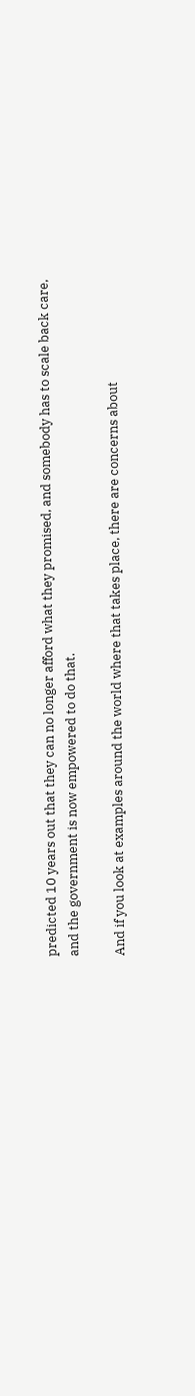predicted 10 years out that they can no longer afford what they promised, and somebody has to scale back care, and the government is now empowered to do that.

And if you look at examples around the world where that takes place, there are concerns about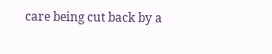care being cut back by a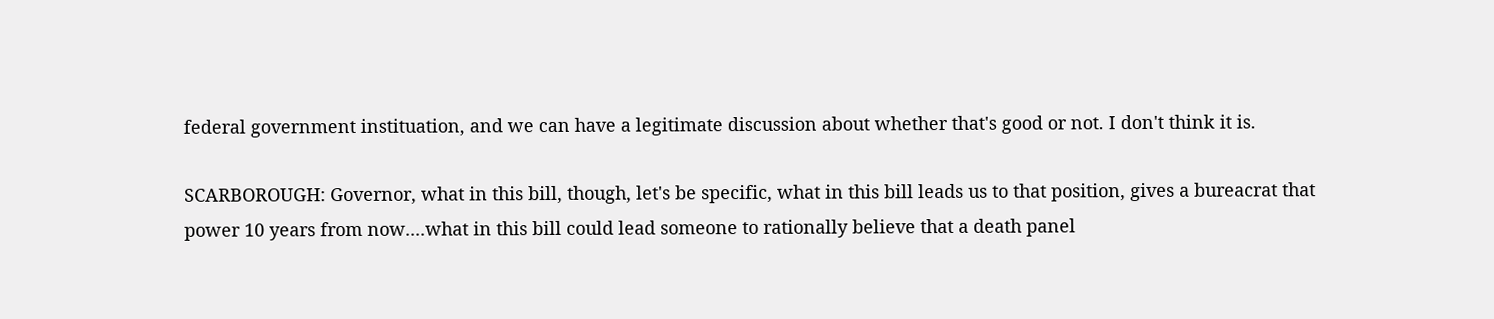federal government instituation, and we can have a legitimate discussion about whether that's good or not. I don't think it is.

SCARBOROUGH: Governor, what in this bill, though, let's be specific, what in this bill leads us to that position, gives a bureacrat that power 10 years from now....what in this bill could lead someone to rationally believe that a death panel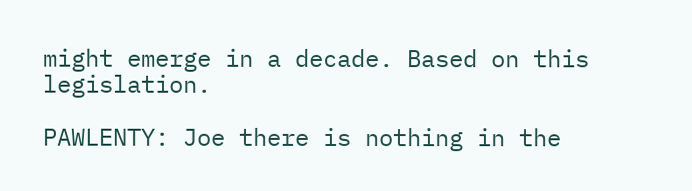might emerge in a decade. Based on this legislation.

PAWLENTY: Joe there is nothing in the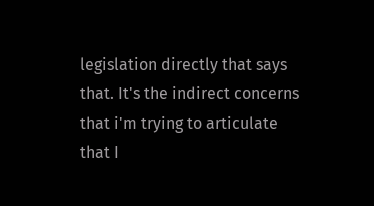legislation directly that says that. It's the indirect concerns that i'm trying to articulate that I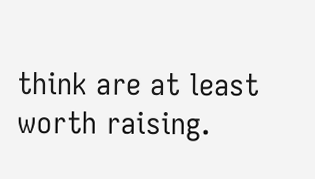think are at least worth raising.